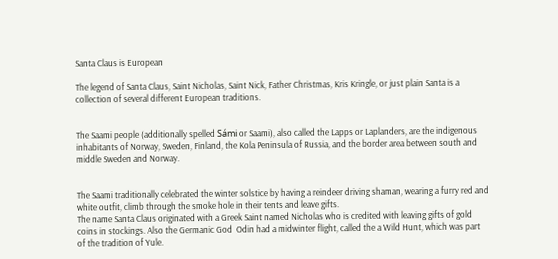Santa Claus is European

The legend of Santa Claus, Saint Nicholas, Saint Nick, Father Christmas, Kris Kringle, or just plain Santa is a collection of several different European traditions.


The Saami people (additionally spelled Sámi or Saami), also called the Lapps or Laplanders, are the indigenous inhabitants of Norway, Sweden, Finland, the Kola Peninsula of Russia, and the border area between south and middle Sweden and Norway.


The Saami traditionally celebrated the winter solstice by having a reindeer driving shaman, wearing a furry red and white outfit, climb through the smoke hole in their tents and leave gifts.
The name Santa Claus originated with a Greek Saint named Nicholas who is credited with leaving gifts of gold coins in stockings. Also the Germanic God  Odin had a midwinter flight, called the a Wild Hunt, which was part of the tradition of Yule.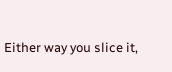Either way you slice it,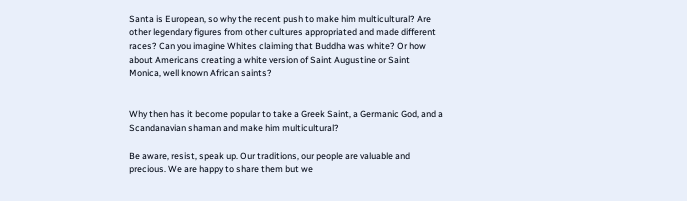Santa is European, so why the recent push to make him multicultural? Are other legendary figures from other cultures appropriated and made different races? Can you imagine Whites claiming that Buddha was white? Or how about Americans creating a white version of Saint Augustine or Saint Monica, well known African saints?


Why then has it become popular to take a Greek Saint, a Germanic God, and a Scandanavian shaman and make him multicultural?

Be aware, resist, speak up. Our traditions, our people are valuable and precious. We are happy to share them but we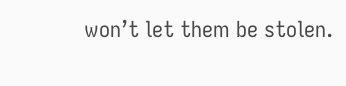won’t let them be stolen.